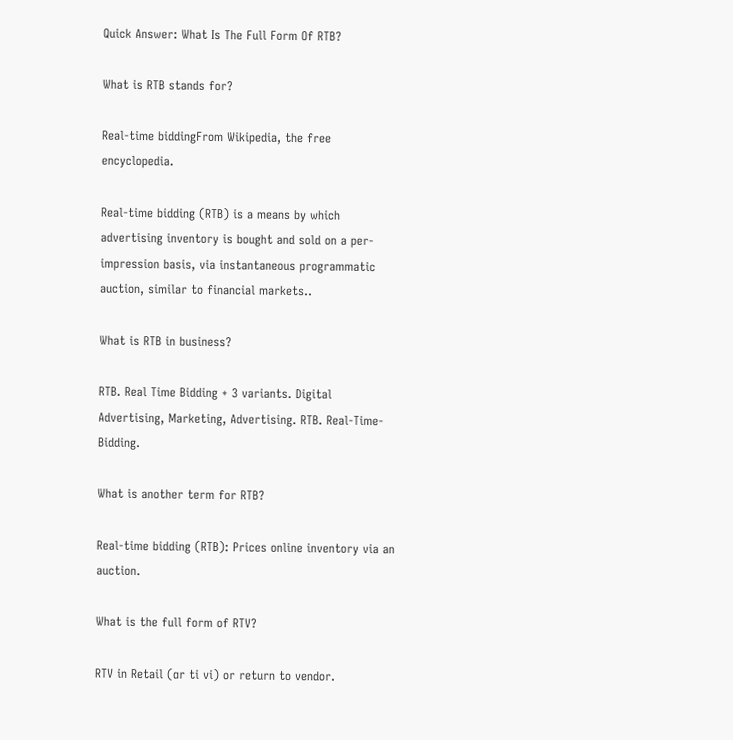Quick Answer: What Is The Full Form Of RTB?

What is RTB stands for?

Real-time biddingFrom Wikipedia, the free encyclopedia.

Real-time bidding (RTB) is a means by which advertising inventory is bought and sold on a per-impression basis, via instantaneous programmatic auction, similar to financial markets..

What is RTB in business?

RTB. Real Time Bidding + 3 variants. Digital Advertising, Marketing, Advertising. RTB. Real-Time-Bidding.

What is another term for RTB?

Real-time bidding (RTB): Prices online inventory via an auction.

What is the full form of RTV?

RTV in Retail (ɑr ti vi) or return to vendor.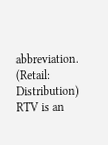abbreviation. (Retail: Distribution) RTV is an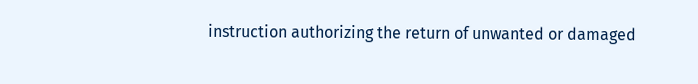instruction authorizing the return of unwanted or damaged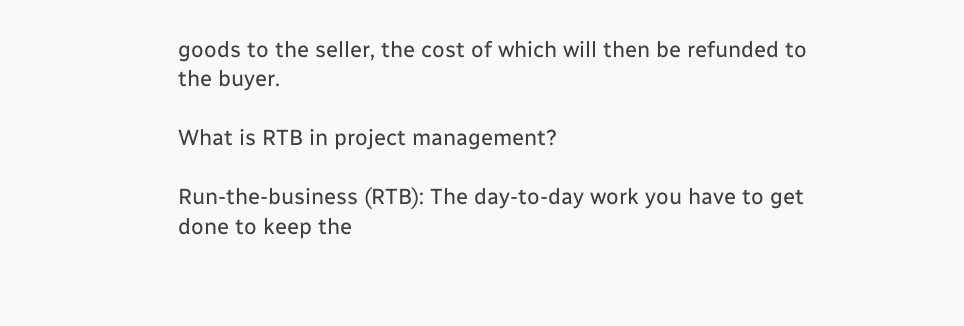goods to the seller, the cost of which will then be refunded to the buyer.

What is RTB in project management?

Run-the-business (RTB): The day-to-day work you have to get done to keep the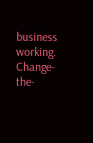business working. Change-the-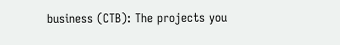business (CTB): The projects you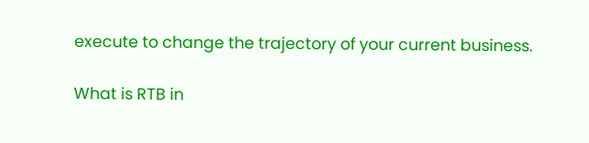execute to change the trajectory of your current business.

What is RTB in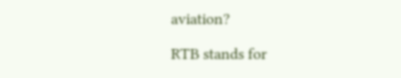aviation?

RTB stands for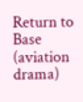Return to Base (aviation drama)